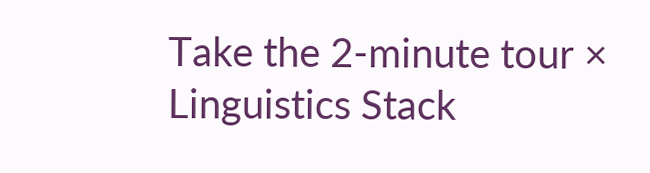Take the 2-minute tour ×
Linguistics Stack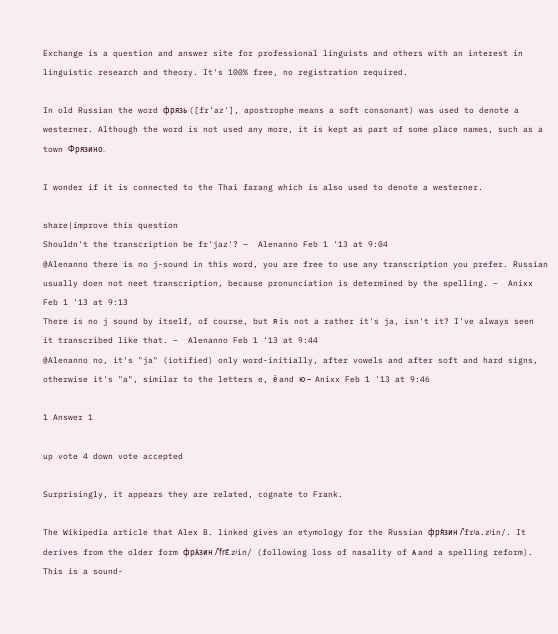Exchange is a question and answer site for professional linguists and others with an interest in linguistic research and theory. It's 100% free, no registration required.

In old Russian the word фрязь ([fr'az'], apostrophe means a soft consonant) was used to denote a westerner. Although the word is not used any more, it is kept as part of some place names, such as a town Фрязино.

I wonder if it is connected to the Thai farang which is also used to denote a westerner.

share|improve this question
Shouldn't the transcription be fr'jaz'? –  Alenanno Feb 1 '13 at 9:04
@Alenanno there is no j-sound in this word, you are free to use any transcription you prefer. Russian usually doen not neet transcription, because pronunciation is determined by the spelling. –  Anixx Feb 1 '13 at 9:13
There is no j sound by itself, of course, but я is not a rather it's ja, isn't it? I've always seen it transcribed like that. –  Alenanno Feb 1 '13 at 9:44
@Alenanno no, it's "ja" (iotified) only word-initially, after vowels and after soft and hard signs, otherwise it's "a", similar to the letters e, ё and ю –  Anixx Feb 1 '13 at 9:46

1 Answer 1

up vote 4 down vote accepted

Surprisingly, it appears they are related, cognate to Frank.

The Wikipedia article that Alex B. linked gives an etymology for the Russian фря́зин /ˈfrʲa.zʲin/. It derives from the older form фрѧ́зин /ˈfrɛ̃.zʲin/ (following loss of nasality of ѧ and a spelling reform). This is a sound-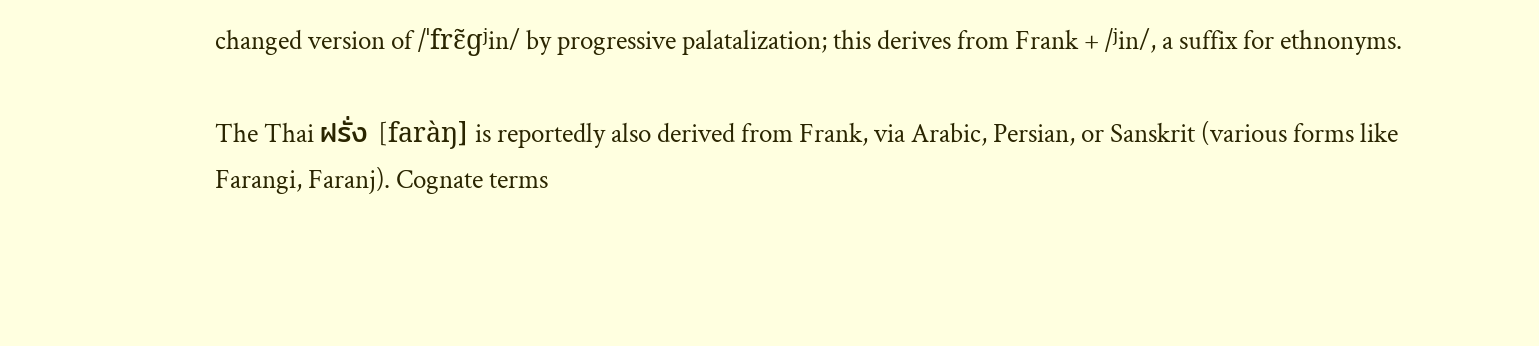changed version of /ˈfrɛ̃ɡʲin/ by progressive palatalization; this derives from Frank + /ʲin/, a suffix for ethnonyms.

The Thai ฝรั่ง [faràŋ] is reportedly also derived from Frank, via Arabic, Persian, or Sanskrit (various forms like Farangi, Faranj). Cognate terms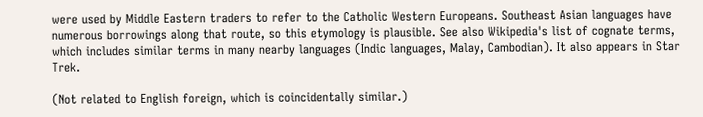were used by Middle Eastern traders to refer to the Catholic Western Europeans. Southeast Asian languages have numerous borrowings along that route, so this etymology is plausible. See also Wikipedia's list of cognate terms, which includes similar terms in many nearby languages (Indic languages, Malay, Cambodian). It also appears in Star Trek.

(Not related to English foreign, which is coincidentally similar.)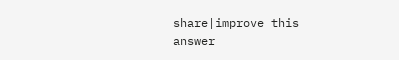share|improve this answer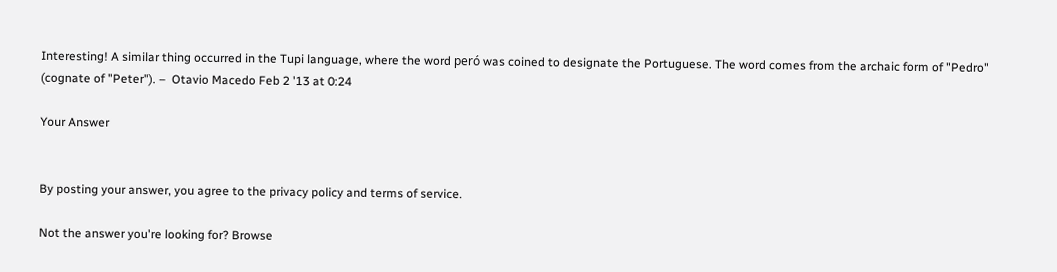Interesting! A similar thing occurred in the Tupi language, where the word peró was coined to designate the Portuguese. The word comes from the archaic form of "Pedro" (cognate of "Peter"). –  Otavio Macedo Feb 2 '13 at 0:24

Your Answer


By posting your answer, you agree to the privacy policy and terms of service.

Not the answer you're looking for? Browse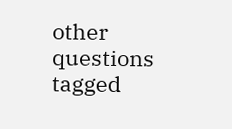other questions tagged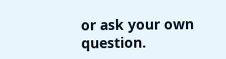or ask your own question.